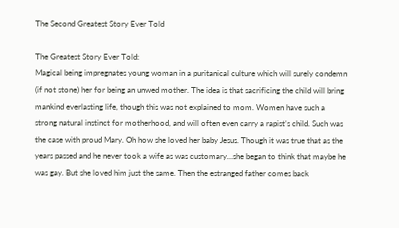The Second Greatest Story Ever Told

The Greatest Story Ever Told:
Magical being impregnates young woman in a puritanical culture which will surely condemn (if not stone) her for being an unwed mother. The idea is that sacrificing the child will bring mankind everlasting life, though this was not explained to mom. Women have such a strong natural instinct for motherhood, and will often even carry a rapist’s child. Such was the case with proud Mary. Oh how she loved her baby Jesus. Though it was true that as the years passed and he never took a wife as was customary…she began to think that maybe he was gay. But she loved him just the same. Then the estranged father comes back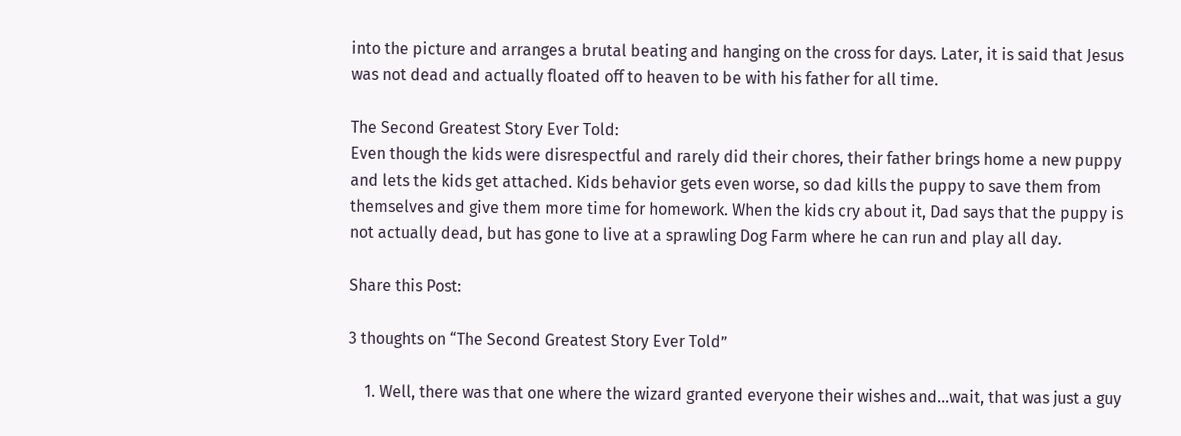into the picture and arranges a brutal beating and hanging on the cross for days. Later, it is said that Jesus was not dead and actually floated off to heaven to be with his father for all time.

The Second Greatest Story Ever Told:
Even though the kids were disrespectful and rarely did their chores, their father brings home a new puppy and lets the kids get attached. Kids behavior gets even worse, so dad kills the puppy to save them from themselves and give them more time for homework. When the kids cry about it, Dad says that the puppy is not actually dead, but has gone to live at a sprawling Dog Farm where he can run and play all day.

Share this Post:

3 thoughts on “The Second Greatest Story Ever Told”

    1. Well, there was that one where the wizard granted everyone their wishes and…wait, that was just a guy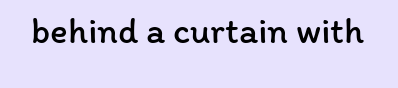behind a curtain with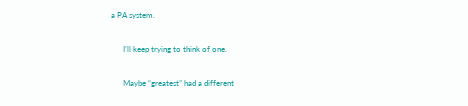a PA system.

      I’ll keep trying to think of one.

      Maybe “greatest” had a different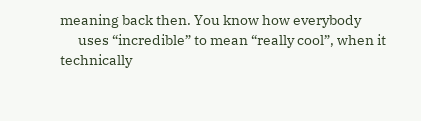meaning back then. You know how everybody
      uses “incredible” to mean “really cool”, when it technically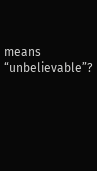means “unbelievable”?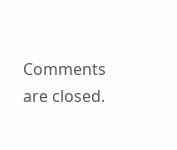Comments are closed.